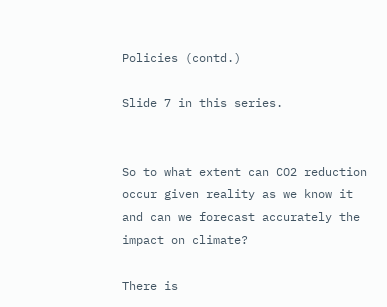Policies (contd.)

Slide 7 in this series.


So to what extent can CO2 reduction occur given reality as we know it and can we forecast accurately the impact on climate?

There is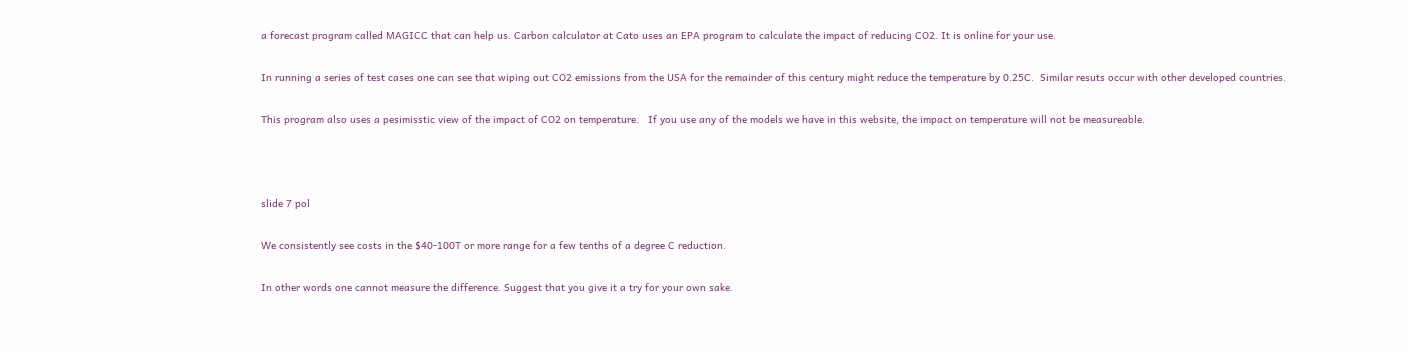a forecast program called MAGICC that can help us. Carbon calculator at Cato uses an EPA program to calculate the impact of reducing CO2. It is online for your use.

In running a series of test cases one can see that wiping out CO2 emissions from the USA for the remainder of this century might reduce the temperature by 0.25C.  Similar resuts occur with other developed countries.

This program also uses a pesimisstic view of the impact of CO2 on temperature.   If you use any of the models we have in this website, the impact on temperature will not be measureable.



slide 7 pol

We consistently see costs in the $40-100T or more range for a few tenths of a degree C reduction.

In other words one cannot measure the difference. Suggest that you give it a try for your own sake.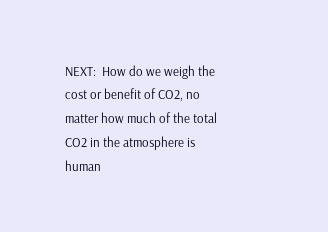NEXT:  How do we weigh the cost or benefit of CO2, no matter how much of the total CO2 in the atmosphere is human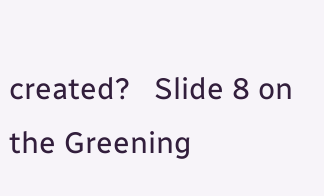created?   Slide 8 on the Greening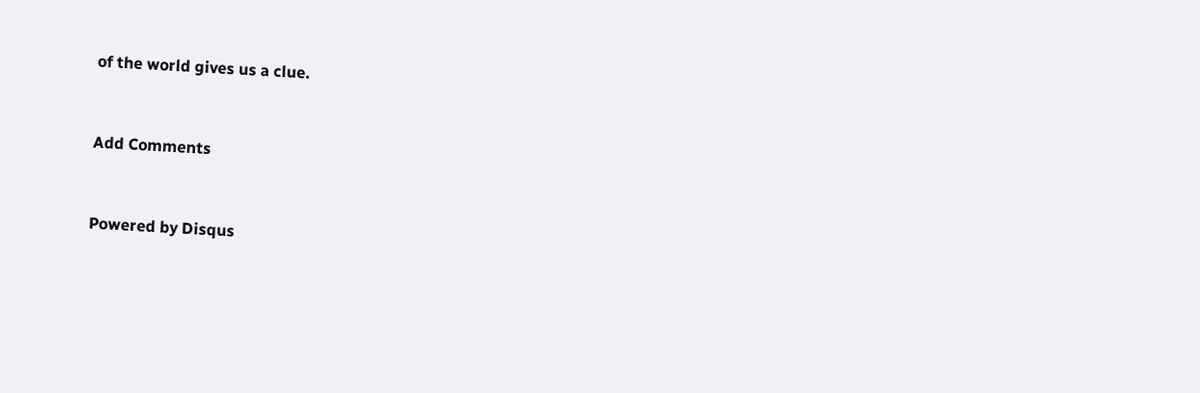of the world gives us a clue.


Add Comments


Powered by Disqus